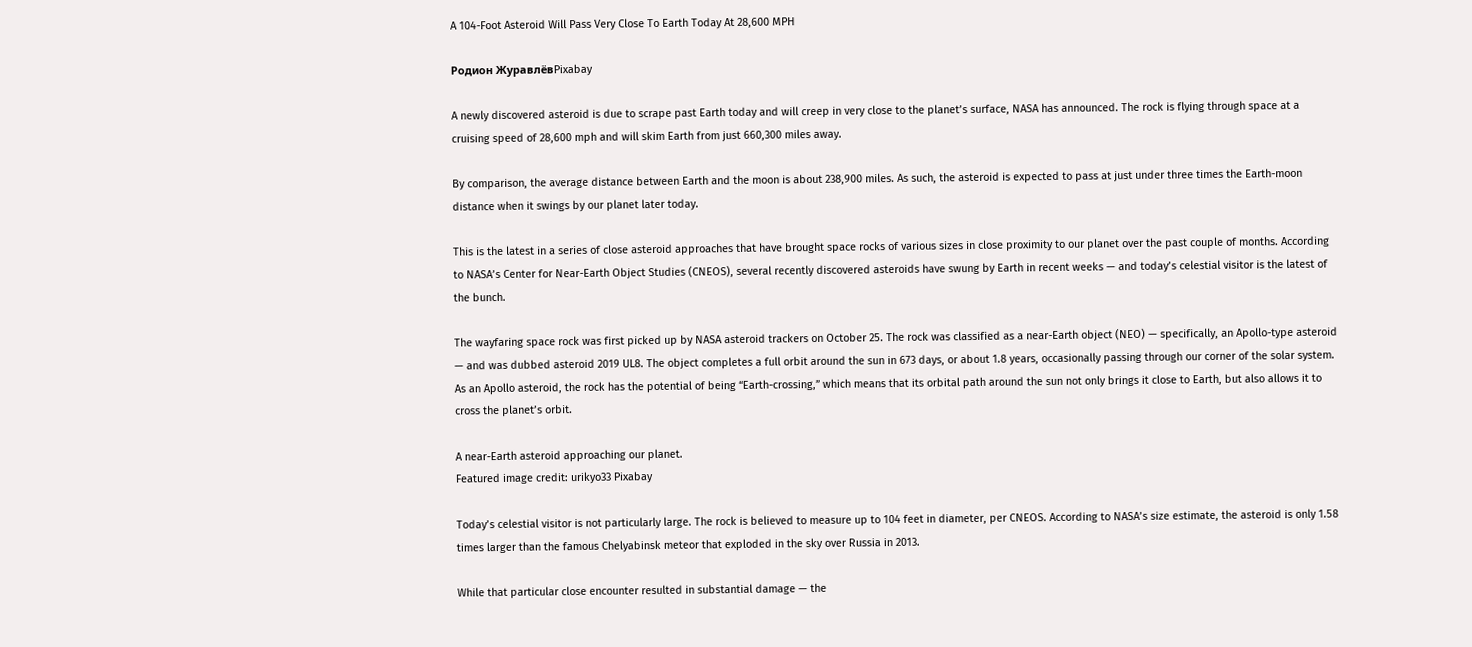A 104-Foot Asteroid Will Pass Very Close To Earth Today At 28,600 MPH

Родион ЖуравлёвPixabay

A newly discovered asteroid is due to scrape past Earth today and will creep in very close to the planet’s surface, NASA has announced. The rock is flying through space at a cruising speed of 28,600 mph and will skim Earth from just 660,300 miles away.

By comparison, the average distance between Earth and the moon is about 238,900 miles. As such, the asteroid is expected to pass at just under three times the Earth-moon distance when it swings by our planet later today.

This is the latest in a series of close asteroid approaches that have brought space rocks of various sizes in close proximity to our planet over the past couple of months. According to NASA’s Center for Near-Earth Object Studies (CNEOS), several recently discovered asteroids have swung by Earth in recent weeks — and today’s celestial visitor is the latest of the bunch.

The wayfaring space rock was first picked up by NASA asteroid trackers on October 25. The rock was classified as a near-Earth object (NEO) — specifically, an Apollo-type asteroid — and was dubbed asteroid 2019 UL8. The object completes a full orbit around the sun in 673 days, or about 1.8 years, occasionally passing through our corner of the solar system. As an Apollo asteroid, the rock has the potential of being “Earth-crossing,” which means that its orbital path around the sun not only brings it close to Earth, but also allows it to cross the planet’s orbit.

A near-Earth asteroid approaching our planet.
Featured image credit: urikyo33 Pixabay

Today’s celestial visitor is not particularly large. The rock is believed to measure up to 104 feet in diameter, per CNEOS. According to NASA’s size estimate, the asteroid is only 1.58 times larger than the famous Chelyabinsk meteor that exploded in the sky over Russia in 2013.

While that particular close encounter resulted in substantial damage — the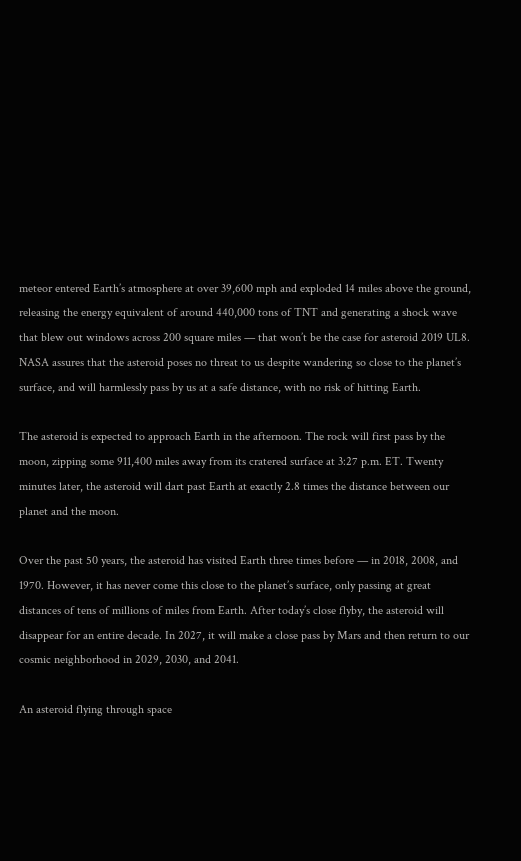meteor entered Earth’s atmosphere at over 39,600 mph and exploded 14 miles above the ground, releasing the energy equivalent of around 440,000 tons of TNT and generating a shock wave that blew out windows across 200 square miles — that won’t be the case for asteroid 2019 UL8. NASA assures that the asteroid poses no threat to us despite wandering so close to the planet’s surface, and will harmlessly pass by us at a safe distance, with no risk of hitting Earth.

The asteroid is expected to approach Earth in the afternoon. The rock will first pass by the moon, zipping some 911,400 miles away from its cratered surface at 3:27 p.m. ET. Twenty minutes later, the asteroid will dart past Earth at exactly 2.8 times the distance between our planet and the moon.

Over the past 50 years, the asteroid has visited Earth three times before — in 2018, 2008, and 1970. However, it has never come this close to the planet’s surface, only passing at great distances of tens of millions of miles from Earth. After today’s close flyby, the asteroid will disappear for an entire decade. In 2027, it will make a close pass by Mars and then return to our cosmic neighborhood in 2029, 2030, and 2041.

An asteroid flying through space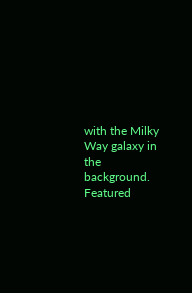with the Milky Way galaxy in the background.
Featured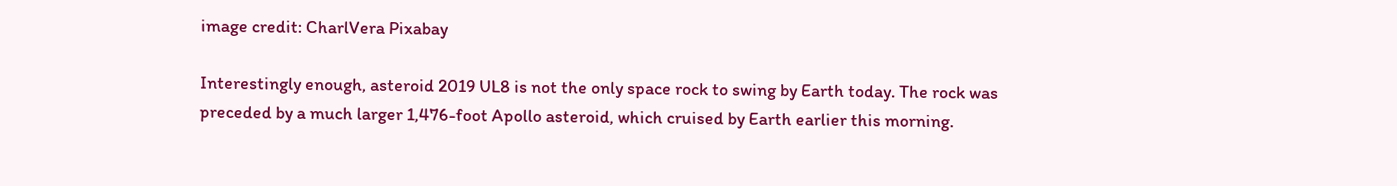image credit: CharlVera Pixabay

Interestingly enough, asteroid 2019 UL8 is not the only space rock to swing by Earth today. The rock was preceded by a much larger 1,476-foot Apollo asteroid, which cruised by Earth earlier this morning.